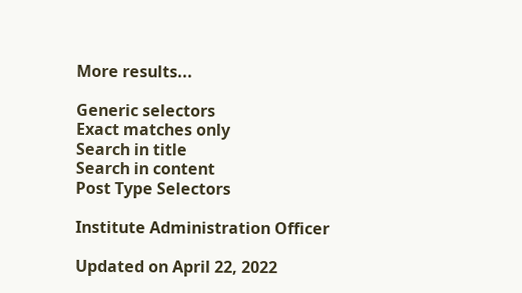More results...

Generic selectors
Exact matches only
Search in title
Search in content
Post Type Selectors

Institute Administration Officer

Updated on April 22, 2022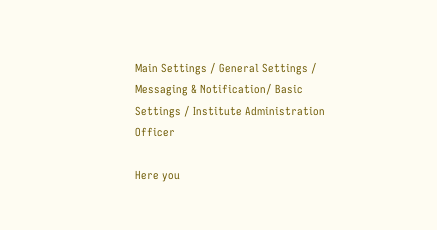Main Settings / General Settings / Messaging & Notification/ Basic Settings / Institute Administration Officer

Here you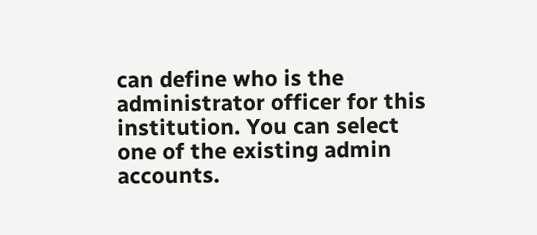can define who is the administrator officer for this institution. You can select one of the existing admin accounts.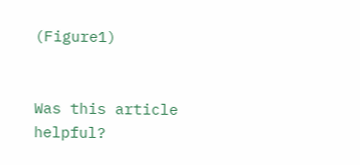(Figure1)


Was this article helpful?